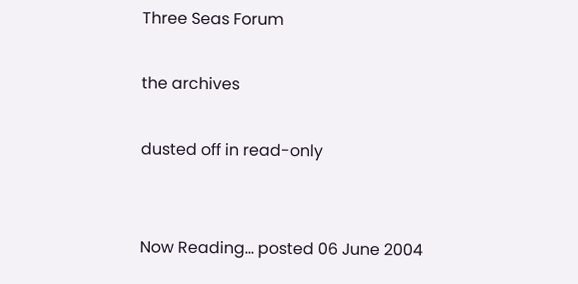Three Seas Forum

the archives

dusted off in read-only


Now Reading... posted 06 June 2004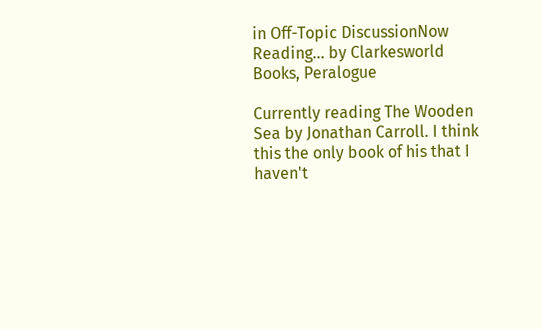in Off-Topic DiscussionNow Reading... by Clarkesworld Books, Peralogue

Currently reading The Wooden Sea by Jonathan Carroll. I think this the only book of his that I haven't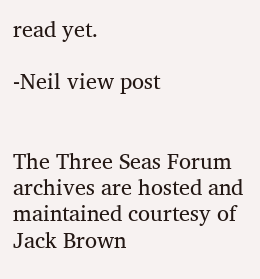read yet.

-Neil view post


The Three Seas Forum archives are hosted and maintained courtesy of Jack Brown